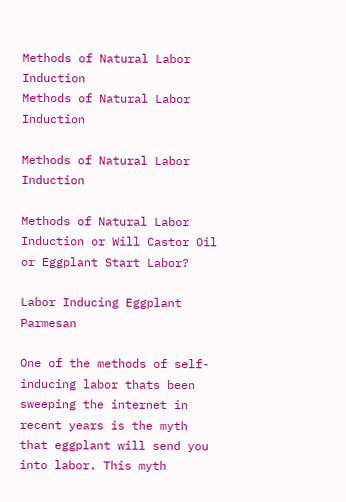Methods of Natural Labor Induction
Methods of Natural Labor Induction

Methods of Natural Labor Induction

Methods of Natural Labor Induction or Will Castor Oil or Eggplant Start Labor?

Labor Inducing Eggplant Parmesan

One of the methods of self-inducing labor thats been sweeping the internet in recent years is the myth that eggplant will send you into labor. This myth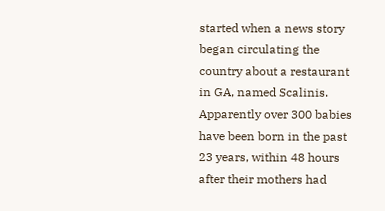started when a news story began circulating the country about a restaurant in GA, named Scalinis. Apparently over 300 babies have been born in the past 23 years, within 48 hours after their mothers had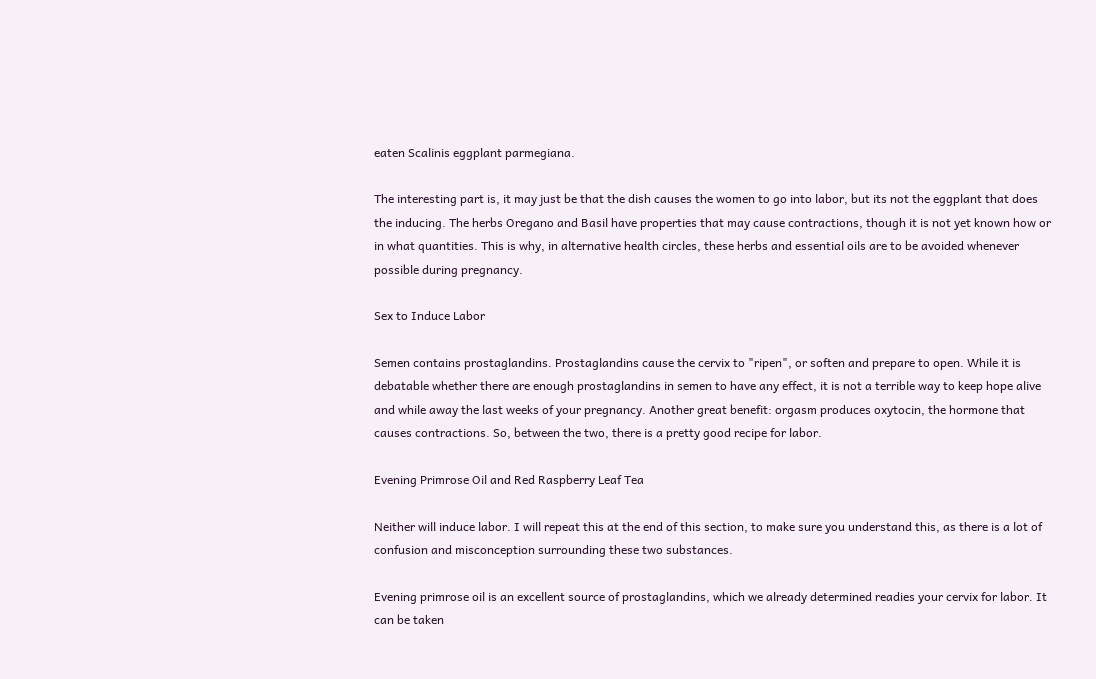eaten Scalinis eggplant parmegiana.

The interesting part is, it may just be that the dish causes the women to go into labor, but its not the eggplant that does the inducing. The herbs Oregano and Basil have properties that may cause contractions, though it is not yet known how or in what quantities. This is why, in alternative health circles, these herbs and essential oils are to be avoided whenever possible during pregnancy.

Sex to Induce Labor

Semen contains prostaglandins. Prostaglandins cause the cervix to "ripen", or soften and prepare to open. While it is debatable whether there are enough prostaglandins in semen to have any effect, it is not a terrible way to keep hope alive and while away the last weeks of your pregnancy. Another great benefit: orgasm produces oxytocin, the hormone that causes contractions. So, between the two, there is a pretty good recipe for labor.

Evening Primrose Oil and Red Raspberry Leaf Tea

Neither will induce labor. I will repeat this at the end of this section, to make sure you understand this, as there is a lot of confusion and misconception surrounding these two substances.

Evening primrose oil is an excellent source of prostaglandins, which we already determined readies your cervix for labor. It can be taken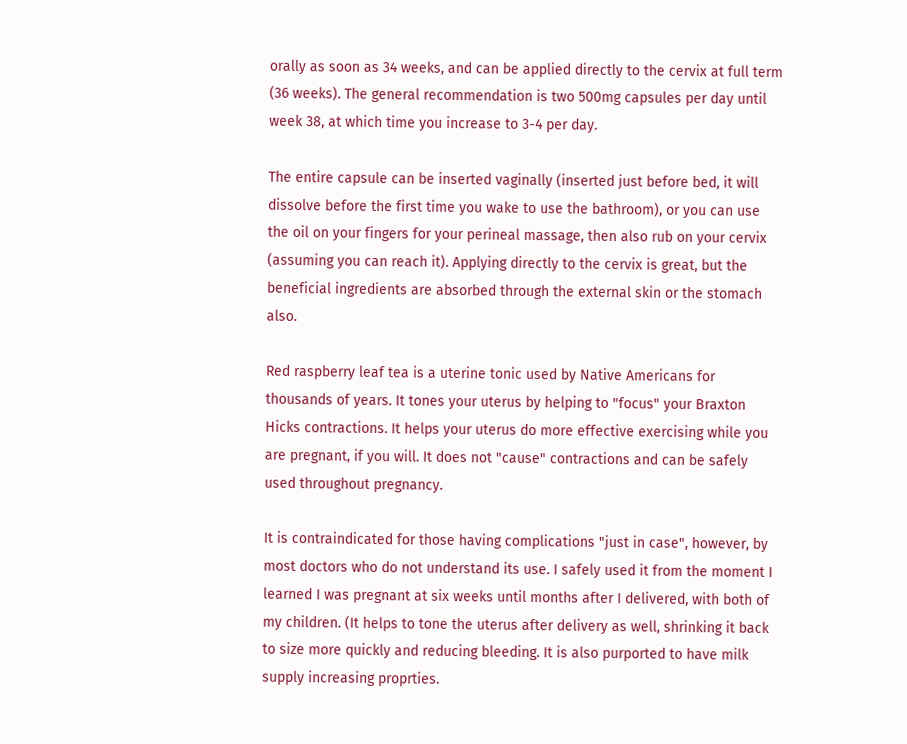orally as soon as 34 weeks, and can be applied directly to the cervix at full term (36 weeks). The general recommendation is two 500mg capsules per day until week 38, at which time you increase to 3-4 per day.

The entire capsule can be inserted vaginally (inserted just before bed, it will dissolve before the first time you wake to use the bathroom), or you can use the oil on your fingers for your perineal massage, then also rub on your cervix (assuming you can reach it). Applying directly to the cervix is great, but the beneficial ingredients are absorbed through the external skin or the stomach also.

Red raspberry leaf tea is a uterine tonic used by Native Americans for thousands of years. It tones your uterus by helping to "focus" your Braxton Hicks contractions. It helps your uterus do more effective exercising while you are pregnant, if you will. It does not "cause" contractions and can be safely used throughout pregnancy.

It is contraindicated for those having complications "just in case", however, by most doctors who do not understand its use. I safely used it from the moment I learned I was pregnant at six weeks until months after I delivered, with both of my children. (It helps to tone the uterus after delivery as well, shrinking it back to size more quickly and reducing bleeding. It is also purported to have milk supply increasing proprties.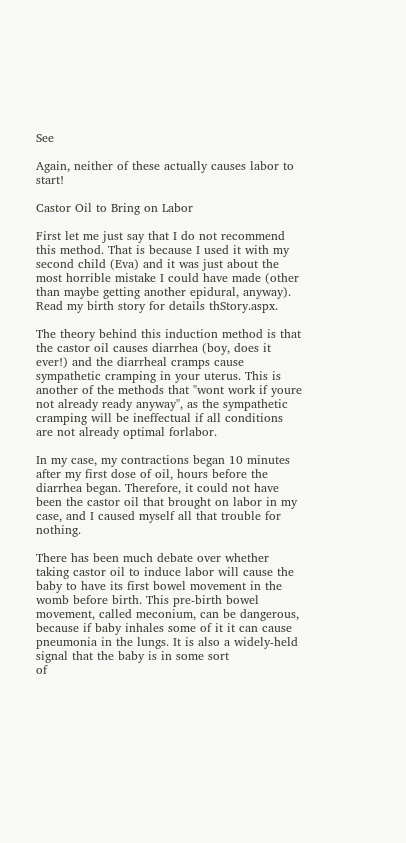See

Again, neither of these actually causes labor to start!

Castor Oil to Bring on Labor

First let me just say that I do not recommend this method. That is because I used it with my second child (Eva) and it was just about the most horrible mistake I could have made (other than maybe getting another epidural, anyway). Read my birth story for details thStory.aspx.

The theory behind this induction method is that the castor oil causes diarrhea (boy, does it ever!) and the diarrheal cramps cause sympathetic cramping in your uterus. This is another of the methods that "wont work if youre not already ready anyway", as the sympathetic cramping will be ineffectual if all conditions are not already optimal forlabor.

In my case, my contractions began 10 minutes after my first dose of oil, hours before the diarrhea began. Therefore, it could not have been the castor oil that brought on labor in my case, and I caused myself all that trouble for nothing.

There has been much debate over whether taking castor oil to induce labor will cause the baby to have its first bowel movement in the womb before birth. This pre-birth bowel movement, called meconium, can be dangerous, because if baby inhales some of it it can cause pneumonia in the lungs. It is also a widely-held signal that the baby is in some sort
of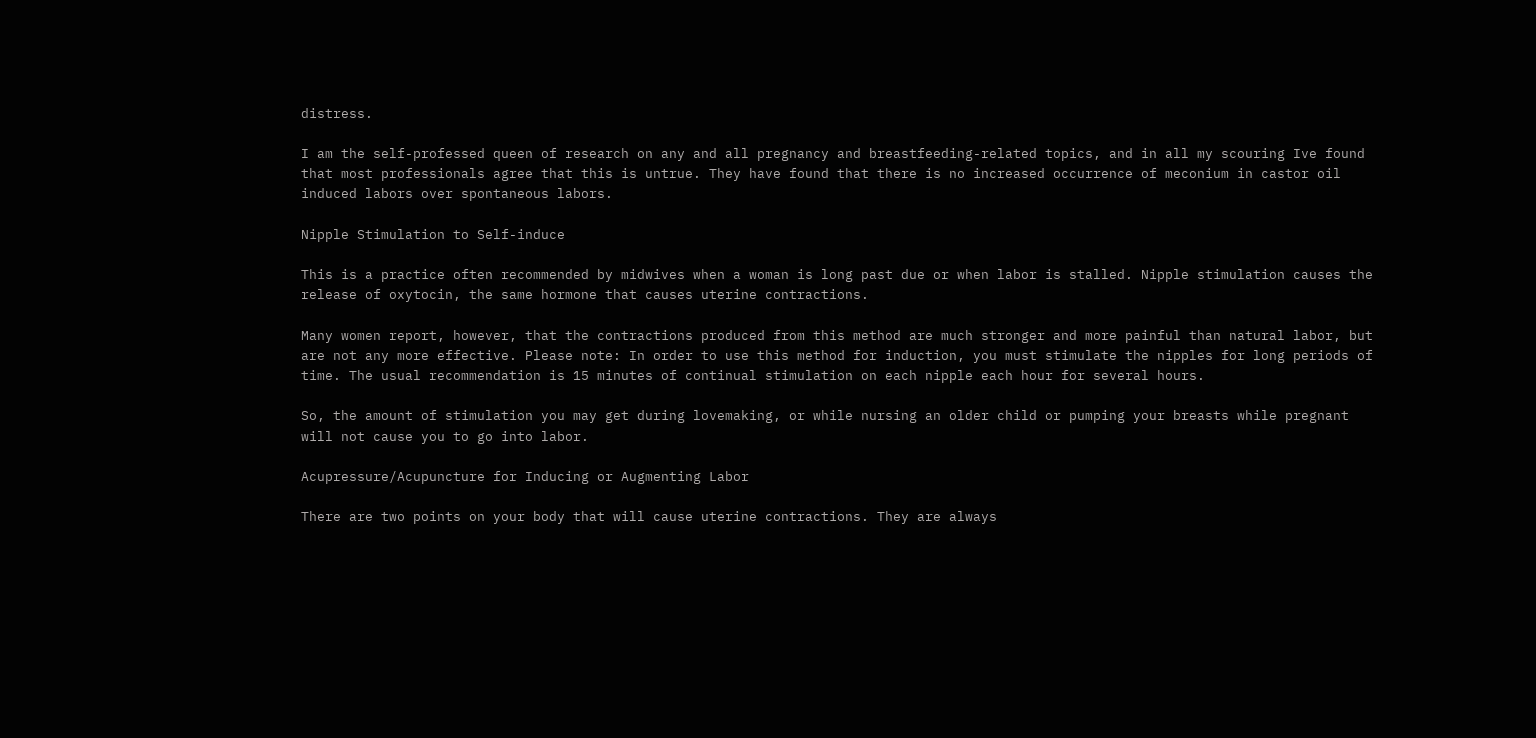distress.

I am the self-professed queen of research on any and all pregnancy and breastfeeding-related topics, and in all my scouring Ive found that most professionals agree that this is untrue. They have found that there is no increased occurrence of meconium in castor oil induced labors over spontaneous labors.

Nipple Stimulation to Self-induce

This is a practice often recommended by midwives when a woman is long past due or when labor is stalled. Nipple stimulation causes the release of oxytocin, the same hormone that causes uterine contractions.

Many women report, however, that the contractions produced from this method are much stronger and more painful than natural labor, but are not any more effective. Please note: In order to use this method for induction, you must stimulate the nipples for long periods of time. The usual recommendation is 15 minutes of continual stimulation on each nipple each hour for several hours.

So, the amount of stimulation you may get during lovemaking, or while nursing an older child or pumping your breasts while pregnant will not cause you to go into labor.

Acupressure/Acupuncture for Inducing or Augmenting Labor

There are two points on your body that will cause uterine contractions. They are always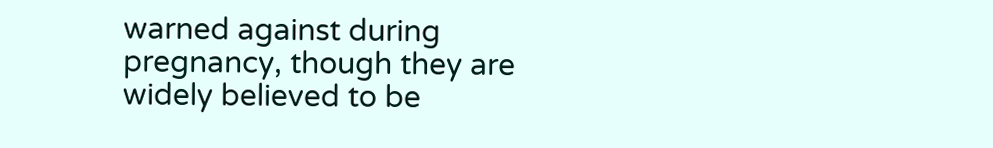warned against during pregnancy, though they are widely believed to be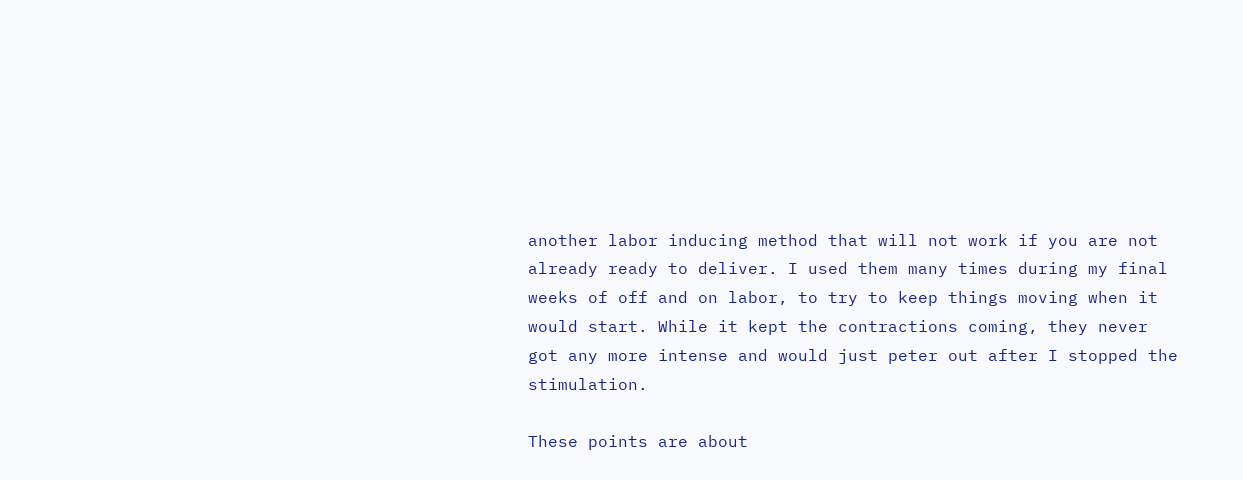another labor inducing method that will not work if you are not already ready to deliver. I used them many times during my final weeks of off and on labor, to try to keep things moving when it would start. While it kept the contractions coming, they never got any more intense and would just peter out after I stopped the stimulation.

These points are about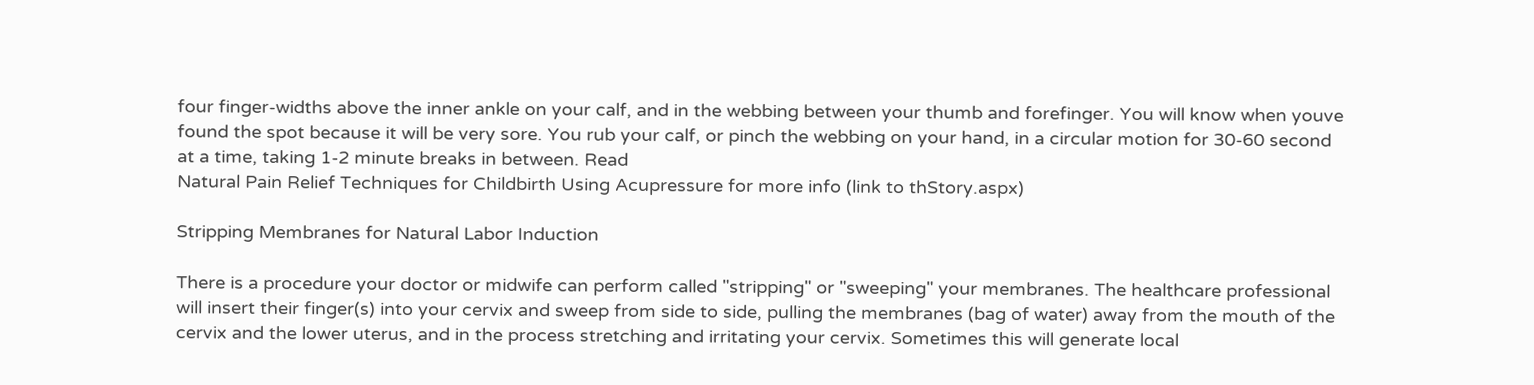four finger-widths above the inner ankle on your calf, and in the webbing between your thumb and forefinger. You will know when youve found the spot because it will be very sore. You rub your calf, or pinch the webbing on your hand, in a circular motion for 30-60 second at a time, taking 1-2 minute breaks in between. Read
Natural Pain Relief Techniques for Childbirth Using Acupressure for more info (link to thStory.aspx)

Stripping Membranes for Natural Labor Induction

There is a procedure your doctor or midwife can perform called "stripping" or "sweeping" your membranes. The healthcare professional will insert their finger(s) into your cervix and sweep from side to side, pulling the membranes (bag of water) away from the mouth of the cervix and the lower uterus, and in the process stretching and irritating your cervix. Sometimes this will generate local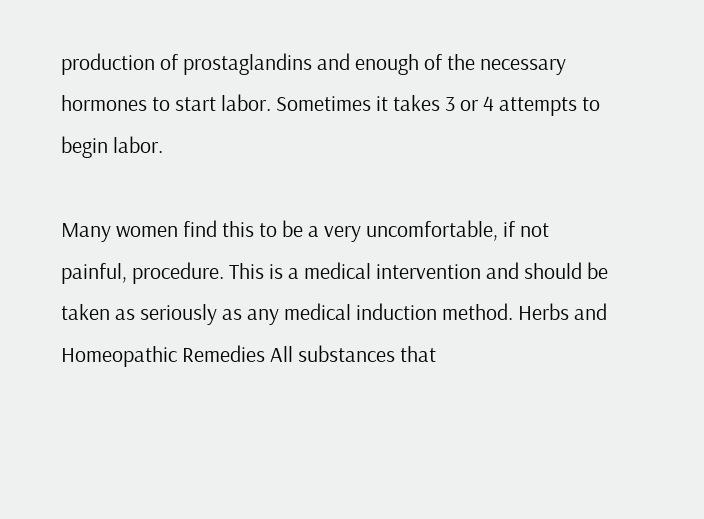production of prostaglandins and enough of the necessary hormones to start labor. Sometimes it takes 3 or 4 attempts to begin labor.

Many women find this to be a very uncomfortable, if not painful, procedure. This is a medical intervention and should be taken as seriously as any medical induction method. Herbs and Homeopathic Remedies All substances that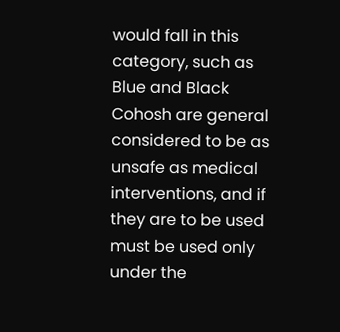would fall in this category, such as Blue and Black Cohosh are general considered to be as unsafe as medical interventions, and if they are to be used must be used only under the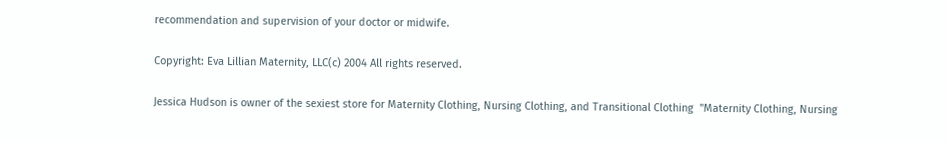recommendation and supervision of your doctor or midwife.

Copyright: Eva Lillian Maternity, LLC(c) 2004 All rights reserved.

Jessica Hudson is owner of the sexiest store for Maternity Clothing, Nursing Clothing, and Transitional Clothing  "Maternity Clothing, Nursing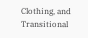Clothing, and Transitional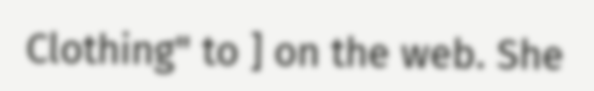Clothing" to ] on the web. She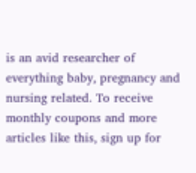is an avid researcher of everything baby, pregnancy and nursing related. To receive monthly coupons and more articles like this, sign up for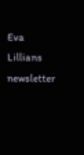Eva Lillians newsletter